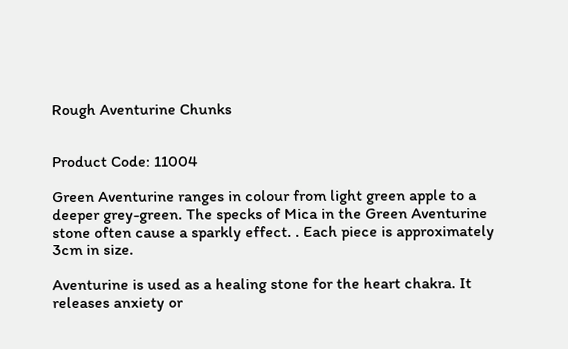Rough Aventurine Chunks


Product Code: 11004

Green Aventurine ranges in colour from light green apple to a deeper grey-green. The specks of Mica in the Green Aventurine stone often cause a sparkly effect. . Each piece is approximately 3cm in size.

Aventurine is used as a healing stone for the heart chakra. It releases anxiety or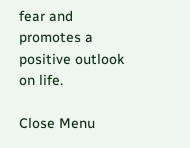fear and promotes a positive outlook on life.

Close Menu